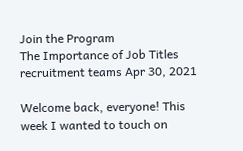Join the Program
The Importance of Job Titles recruitment teams Apr 30, 2021

Welcome back, everyone! This week I wanted to touch on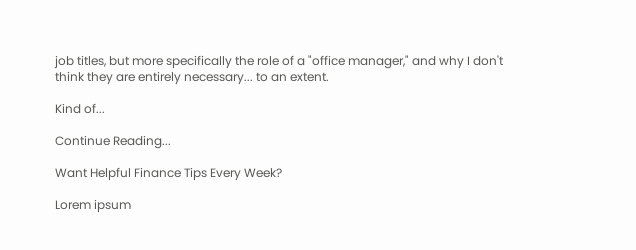job titles, but more specifically the role of a "office manager," and why I don't think they are entirely necessary... to an extent.

Kind of...

Continue Reading...

Want Helpful Finance Tips Every Week?

Lorem ipsum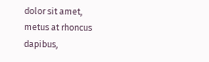dolor sit amet, metus at rhoncus dapibus,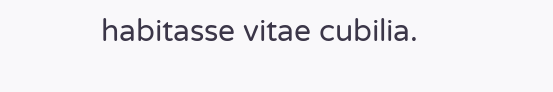habitasse vitae cubilia.